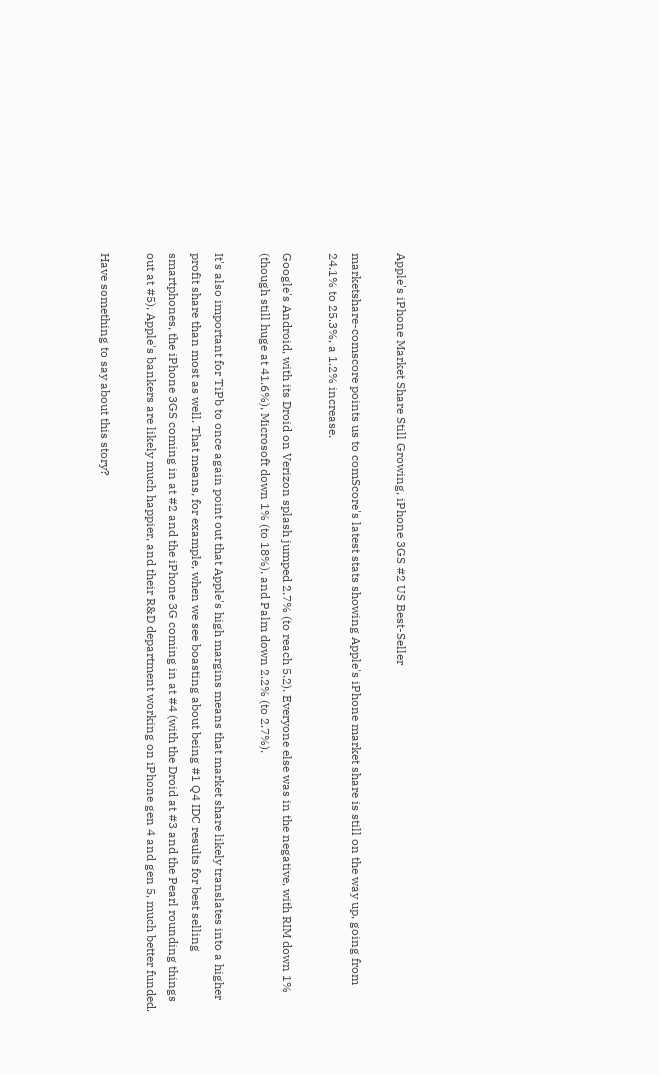Apple's iPhone Market Share Still Growing, iPhone 3GS #2 US Best-Seller

marketshare-comscore points us to comScore's latest stats showing Apple's iPhone market share is still on the way up, going from 24.1% to 25.3%, a 1.2% increase.

Google's Android, with its Droid on Verizon splash jumped 2.7% (to reach 5.2). Everyone else was in the negative, with RIM down 1% (though still huge at 41.6%), Microsoft down 1% (to 18%), and Palm down 2.2% (to 2.7%).

It's also important for TiPb to once again point out that Apple's high margins means that market share likely translates into a higher profit share than most as well. That means, for example, when we see boasting about being #1 Q4 IDC results for best selling smartphones, the iPhone 3GS coming in at #2 and the iPhone 3G coming in at #4 (with the Droid at #3 and the Pearl rounding things out at #5), Apple's bankers are likely much happier, and their R&D department working on iPhone gen 4 and gen 5, much better funded.

Have something to say about this story?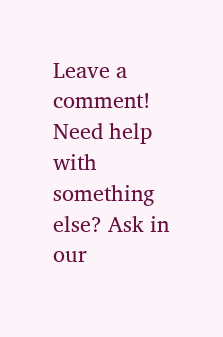Leave a comment! Need help with something else? Ask in our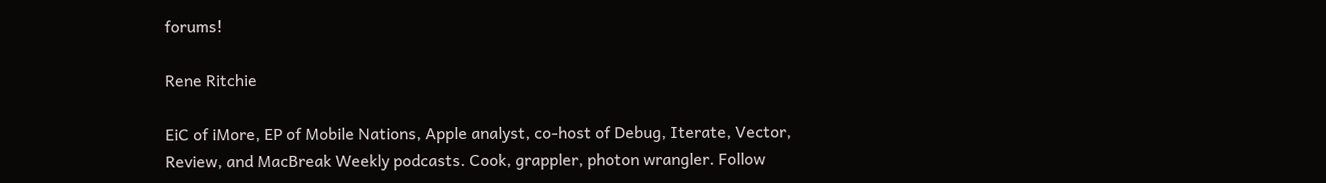forums!

Rene Ritchie

EiC of iMore, EP of Mobile Nations, Apple analyst, co-host of Debug, Iterate, Vector, Review, and MacBreak Weekly podcasts. Cook, grappler, photon wrangler. Follow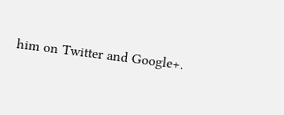him on Twitter and Google+.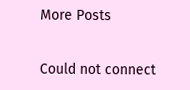More Posts


Could not connect